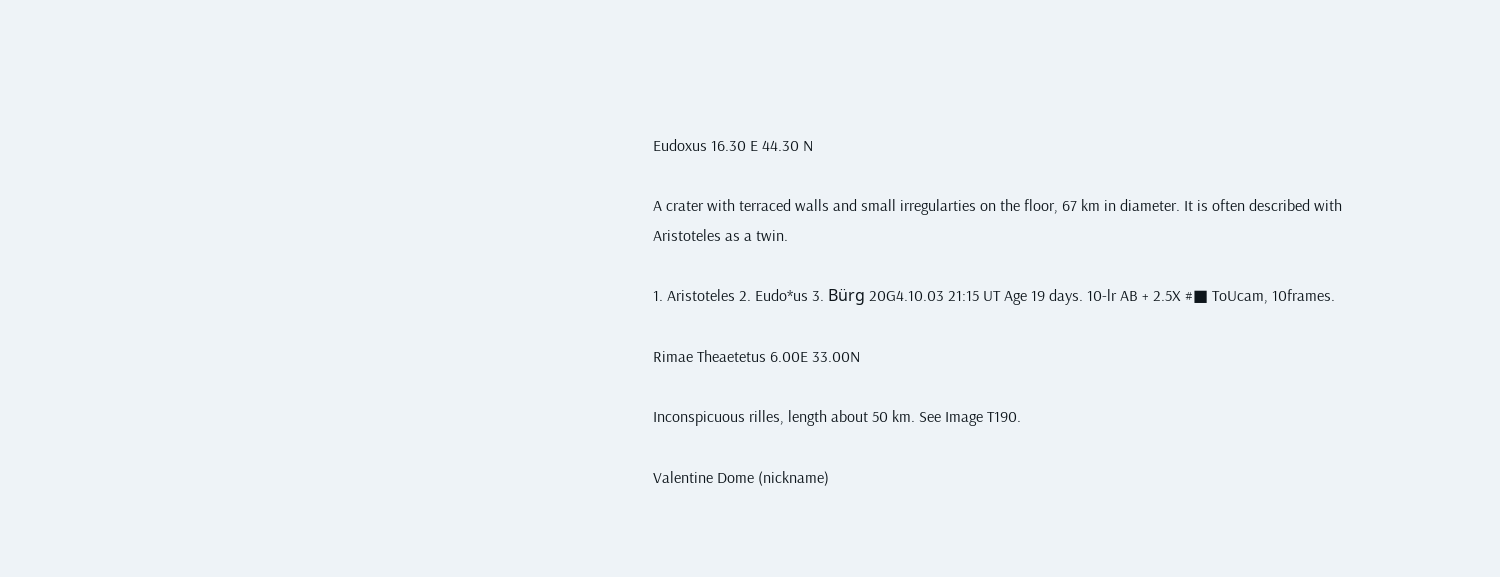Eudoxus 16.30 E 44.30 N

A crater with terraced walls and small irregularties on the floor, 67 km in diameter. It is often described with Aristoteles as a twin.

1. Aristoteles 2. Eudo*us 3. Bürg 20G4.10.03 21:15 UT Age 19 days. 10-lr AB + 2.5X #■ ToUcam, 10frames.

Rimae Theaetetus 6.00E 33.00N

Inconspicuous rilles, length about 50 km. See Image T190.

Valentine Dome (nickname)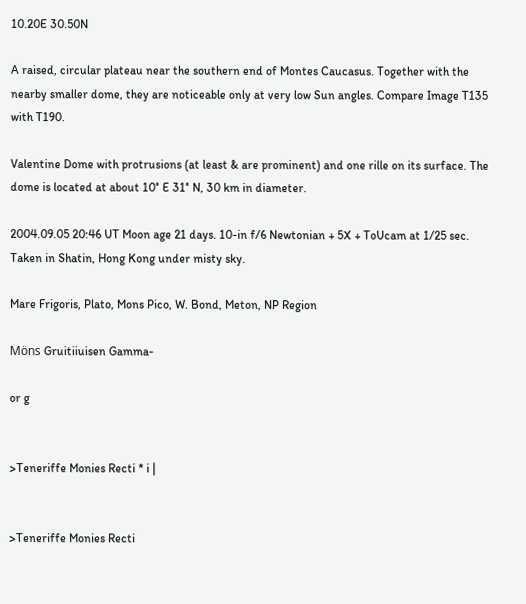10.20E 30.50N

A raised, circular plateau near the southern end of Montes Caucasus. Together with the nearby smaller dome, they are noticeable only at very low Sun angles. Compare Image T135 with T190.

Valentine Dome with protrusions (at least & are prominent) and one rille on its surface. The dome is located at about 10° E 31° N, 30 km in diameter.

2004.09.05 20:46 UT Moon age 21 days. 10-in f/6 Newtonian + 5X + ToUcam at 1/25 sec. Taken in Shatin, Hong Kong under misty sky.

Mare Frigoris, Plato, Mons Pico, W. Bond, Meton, NP Region

Möns Gruitiiuisen Gamma-

or g


>Teneriffe Monies Recti * i |


>Teneriffe Monies Recti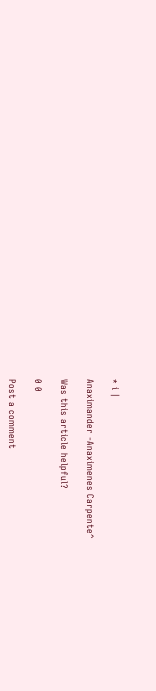* i |

Anaximander -Anaximenes Carpente^

Was this article helpful?

0 0

Post a comment